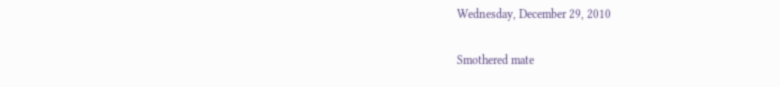Wednesday, December 29, 2010

Smothered mate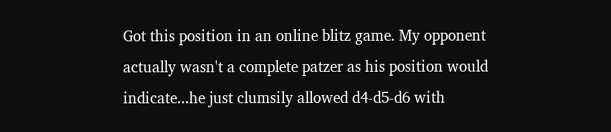Got this position in an online blitz game. My opponent actually wasn't a complete patzer as his position would indicate...he just clumsily allowed d4-d5-d6 with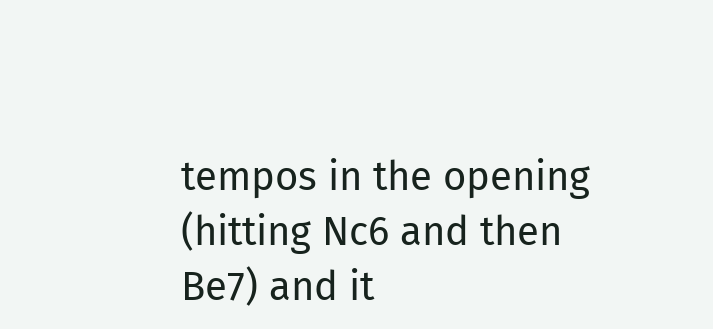tempos in the opening (hitting Nc6 and then Be7) and it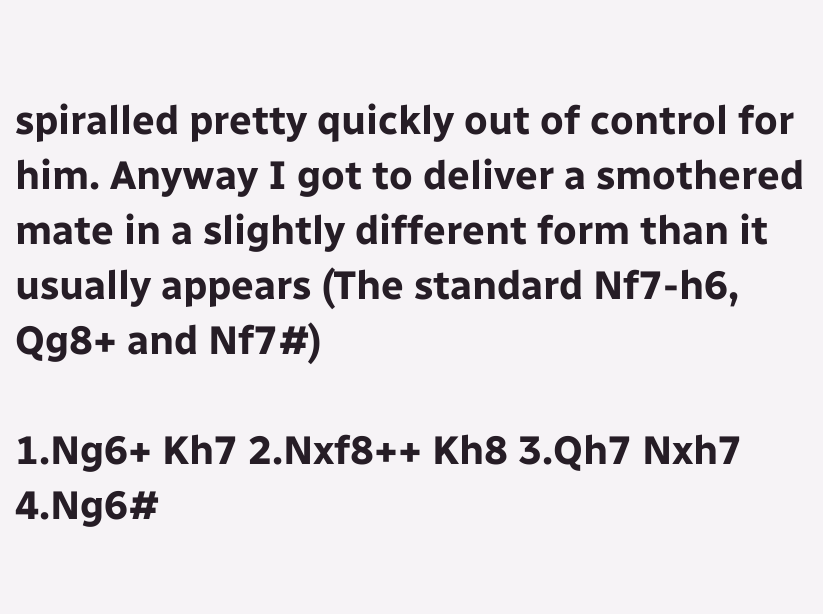spiralled pretty quickly out of control for him. Anyway I got to deliver a smothered mate in a slightly different form than it usually appears (The standard Nf7-h6, Qg8+ and Nf7#)

1.Ng6+ Kh7 2.Nxf8++ Kh8 3.Qh7 Nxh7 4.Ng6#